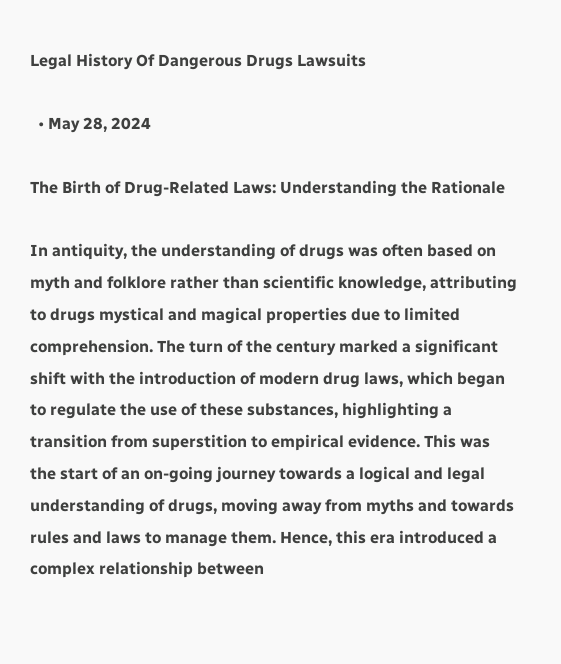Legal History Of Dangerous Drugs Lawsuits

  • May 28, 2024

The Birth of Drug-Related Laws: Understanding the Rationale

In antiquity, the understanding of drugs was often based on myth and folklore rather than scientific knowledge, attributing to drugs mystical and magical properties due to limited comprehension. The turn of the century marked a significant shift with the introduction of modern drug laws, which began to regulate the use of these substances, highlighting a transition from superstition to empirical evidence. This was the start of an on-going journey towards a logical and legal understanding of drugs, moving away from myths and towards rules and laws to manage them. Hence, this era introduced a complex relationship between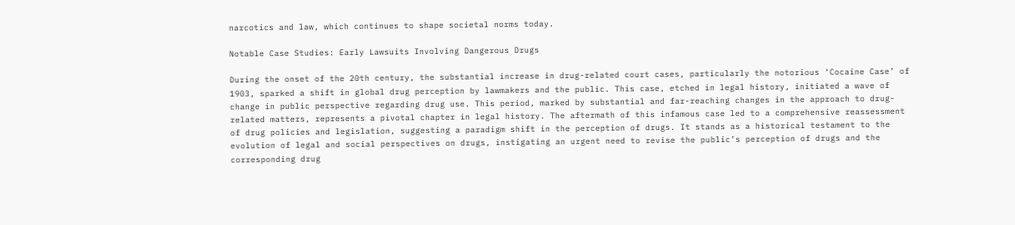narcotics and law, which continues to shape societal norms today.

Notable Case Studies: Early Lawsuits Involving Dangerous Drugs

During the onset of the 20th century, the substantial increase in drug-related court cases, particularly the notorious ‘Cocaine Case’ of 1903, sparked a shift in global drug perception by lawmakers and the public. This case, etched in legal history, initiated a wave of change in public perspective regarding drug use. This period, marked by substantial and far-reaching changes in the approach to drug-related matters, represents a pivotal chapter in legal history. The aftermath of this infamous case led to a comprehensive reassessment of drug policies and legislation, suggesting a paradigm shift in the perception of drugs. It stands as a historical testament to the evolution of legal and social perspectives on drugs, instigating an urgent need to revise the public’s perception of drugs and the corresponding drug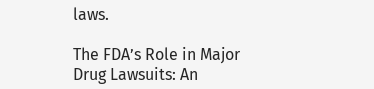laws.

The FDA’s Role in Major Drug Lawsuits: An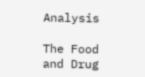Analysis

The Food and Drug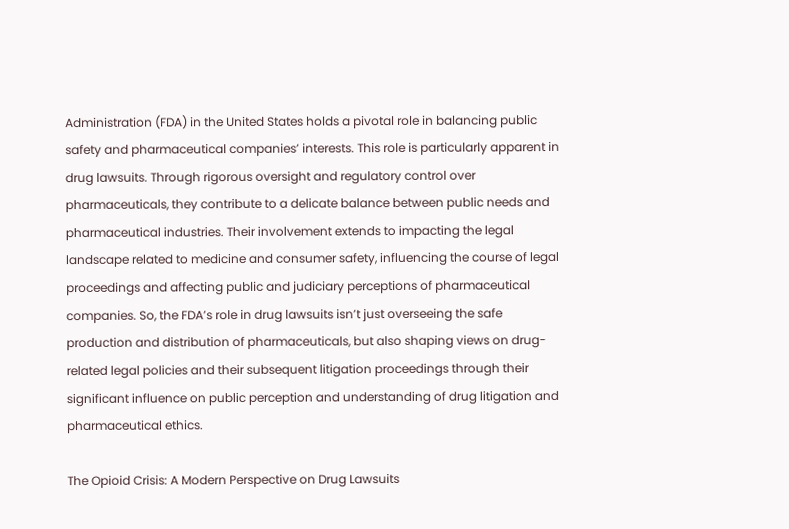Administration (FDA) in the United States holds a pivotal role in balancing public safety and pharmaceutical companies’ interests. This role is particularly apparent in drug lawsuits. Through rigorous oversight and regulatory control over pharmaceuticals, they contribute to a delicate balance between public needs and pharmaceutical industries. Their involvement extends to impacting the legal landscape related to medicine and consumer safety, influencing the course of legal proceedings and affecting public and judiciary perceptions of pharmaceutical companies. So, the FDA’s role in drug lawsuits isn’t just overseeing the safe production and distribution of pharmaceuticals, but also shaping views on drug-related legal policies and their subsequent litigation proceedings through their significant influence on public perception and understanding of drug litigation and pharmaceutical ethics.

The Opioid Crisis: A Modern Perspective on Drug Lawsuits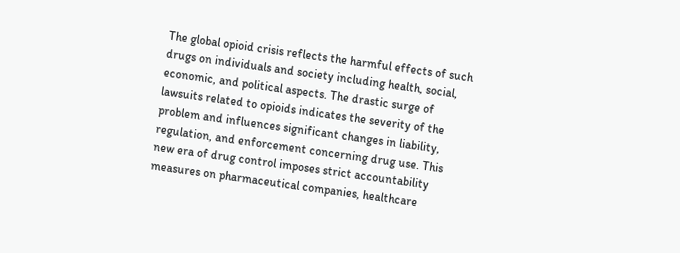The global opioid crisis reflects the harmful effects of such drugs on individuals and society including health, social, economic, and political aspects. The drastic surge of lawsuits related to opioids indicates the severity of the problem and influences significant changes in liability, regulation, and enforcement concerning drug use. This new era of drug control imposes strict accountability measures on pharmaceutical companies, healthcare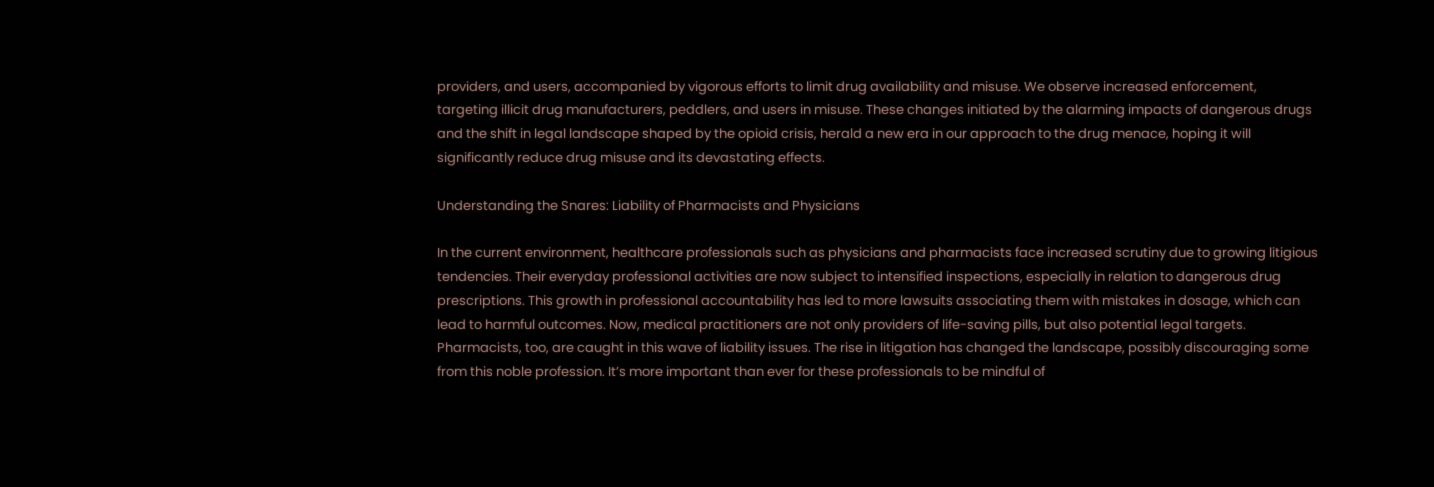providers, and users, accompanied by vigorous efforts to limit drug availability and misuse. We observe increased enforcement, targeting illicit drug manufacturers, peddlers, and users in misuse. These changes initiated by the alarming impacts of dangerous drugs and the shift in legal landscape shaped by the opioid crisis, herald a new era in our approach to the drug menace, hoping it will significantly reduce drug misuse and its devastating effects.

Understanding the Snares: Liability of Pharmacists and Physicians

In the current environment, healthcare professionals such as physicians and pharmacists face increased scrutiny due to growing litigious tendencies. Their everyday professional activities are now subject to intensified inspections, especially in relation to dangerous drug prescriptions. This growth in professional accountability has led to more lawsuits associating them with mistakes in dosage, which can lead to harmful outcomes. Now, medical practitioners are not only providers of life-saving pills, but also potential legal targets. Pharmacists, too, are caught in this wave of liability issues. The rise in litigation has changed the landscape, possibly discouraging some from this noble profession. It’s more important than ever for these professionals to be mindful of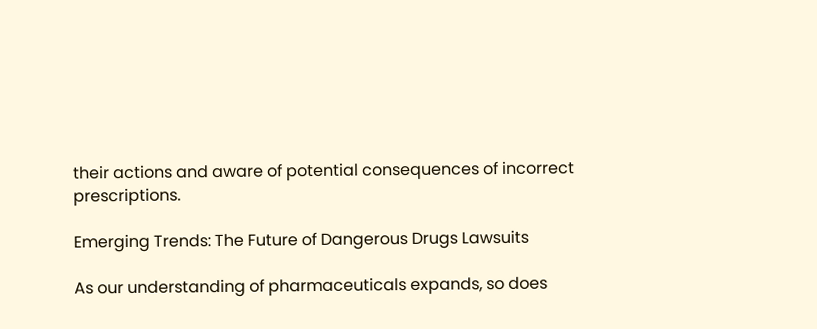their actions and aware of potential consequences of incorrect prescriptions.

Emerging Trends: The Future of Dangerous Drugs Lawsuits

As our understanding of pharmaceuticals expands, so does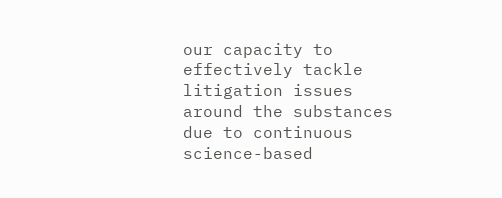our capacity to effectively tackle litigation issues around the substances due to continuous science-based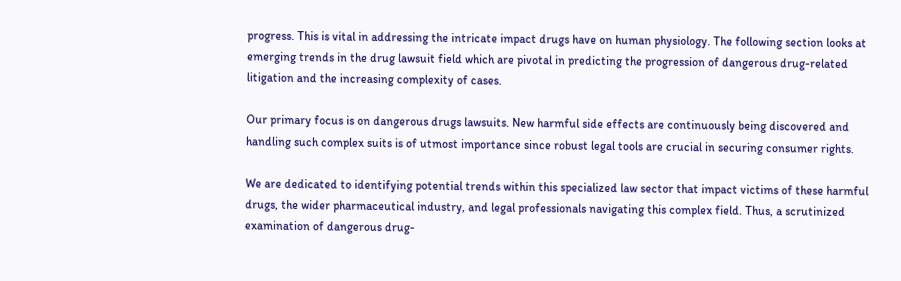progress. This is vital in addressing the intricate impact drugs have on human physiology. The following section looks at emerging trends in the drug lawsuit field which are pivotal in predicting the progression of dangerous drug-related litigation and the increasing complexity of cases.

Our primary focus is on dangerous drugs lawsuits. New harmful side effects are continuously being discovered and handling such complex suits is of utmost importance since robust legal tools are crucial in securing consumer rights.

We are dedicated to identifying potential trends within this specialized law sector that impact victims of these harmful drugs, the wider pharmaceutical industry, and legal professionals navigating this complex field. Thus, a scrutinized examination of dangerous drug-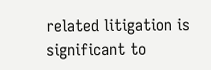related litigation is significant to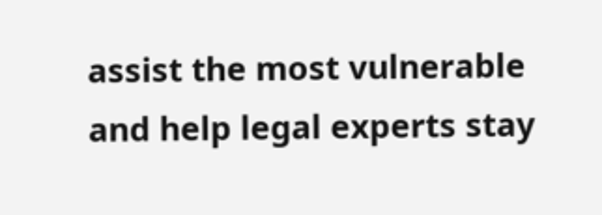assist the most vulnerable and help legal experts stay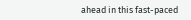ahead in this fast-paced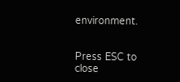environment.


Press ESC to close